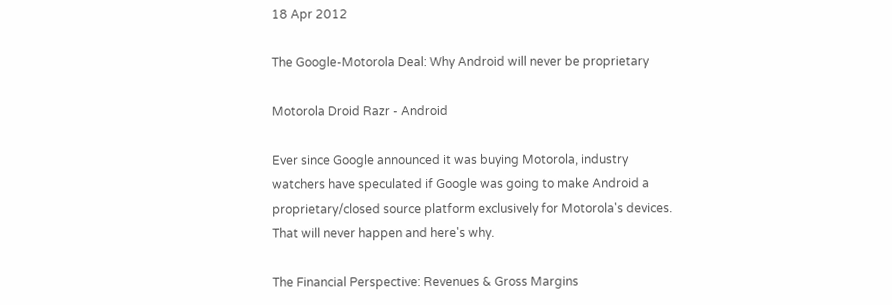18 Apr 2012

The Google-Motorola Deal: Why Android will never be proprietary

Motorola Droid Razr - Android

Ever since Google announced it was buying Motorola, industry watchers have speculated if Google was going to make Android a proprietary/closed source platform exclusively for Motorola's devices. That will never happen and here's why.

The Financial Perspective: Revenues & Gross Margins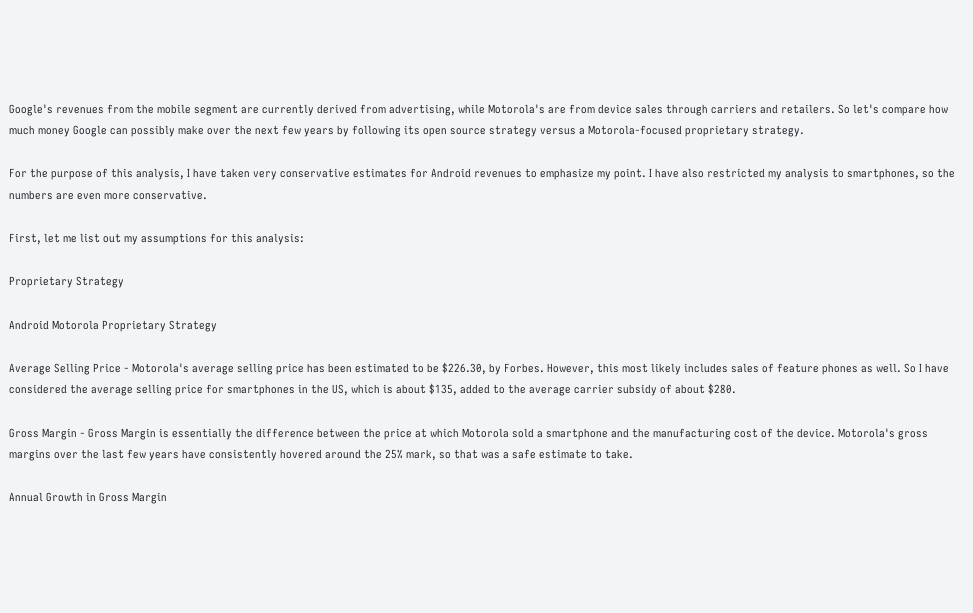Google's revenues from the mobile segment are currently derived from advertising, while Motorola's are from device sales through carriers and retailers. So let's compare how much money Google can possibly make over the next few years by following its open source strategy versus a Motorola-focused proprietary strategy.

For the purpose of this analysis, I have taken very conservative estimates for Android revenues to emphasize my point. I have also restricted my analysis to smartphones, so the numbers are even more conservative.

First, let me list out my assumptions for this analysis:

Proprietary Strategy

Android Motorola Proprietary Strategy

Average Selling Price - Motorola's average selling price has been estimated to be $226.30, by Forbes. However, this most likely includes sales of feature phones as well. So I have considered the average selling price for smartphones in the US, which is about $135, added to the average carrier subsidy of about $280.

Gross Margin - Gross Margin is essentially the difference between the price at which Motorola sold a smartphone and the manufacturing cost of the device. Motorola's gross margins over the last few years have consistently hovered around the 25% mark, so that was a safe estimate to take.

Annual Growth in Gross Margin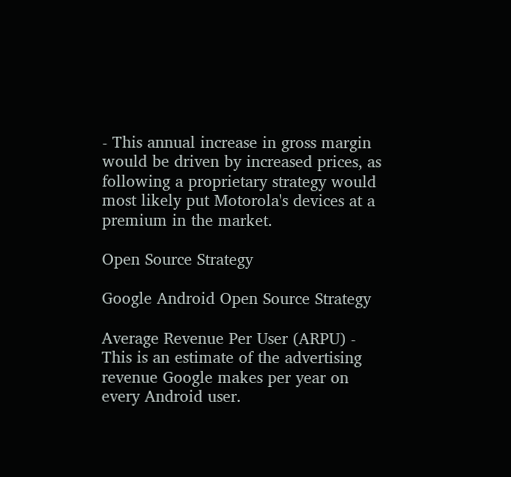- This annual increase in gross margin would be driven by increased prices, as following a proprietary strategy would most likely put Motorola's devices at a premium in the market.

Open Source Strategy

Google Android Open Source Strategy

Average Revenue Per User (ARPU) - This is an estimate of the advertising revenue Google makes per year on every Android user.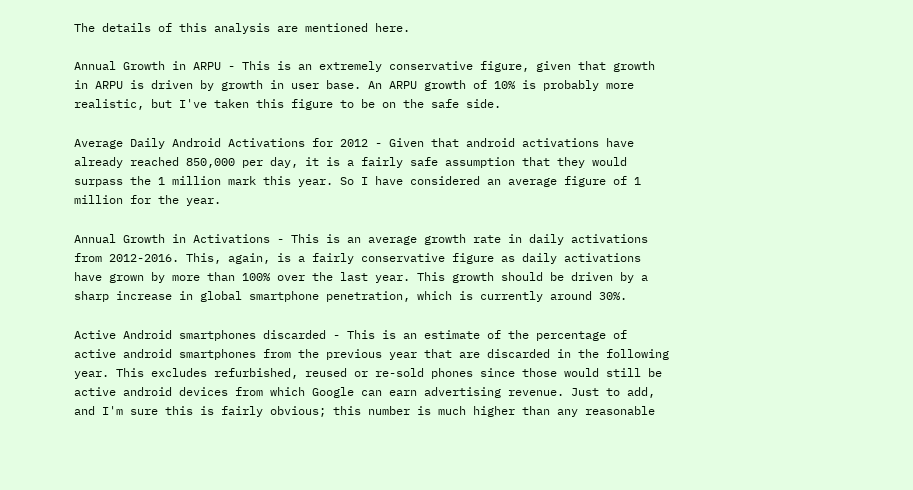The details of this analysis are mentioned here.

Annual Growth in ARPU - This is an extremely conservative figure, given that growth in ARPU is driven by growth in user base. An ARPU growth of 10% is probably more realistic, but I've taken this figure to be on the safe side.

Average Daily Android Activations for 2012 - Given that android activations have already reached 850,000 per day, it is a fairly safe assumption that they would surpass the 1 million mark this year. So I have considered an average figure of 1 million for the year.

Annual Growth in Activations - This is an average growth rate in daily activations from 2012-2016. This, again, is a fairly conservative figure as daily activations have grown by more than 100% over the last year. This growth should be driven by a sharp increase in global smartphone penetration, which is currently around 30%.

Active Android smartphones discarded - This is an estimate of the percentage of active android smartphones from the previous year that are discarded in the following year. This excludes refurbished, reused or re-sold phones since those would still be active android devices from which Google can earn advertising revenue. Just to add, and I'm sure this is fairly obvious; this number is much higher than any reasonable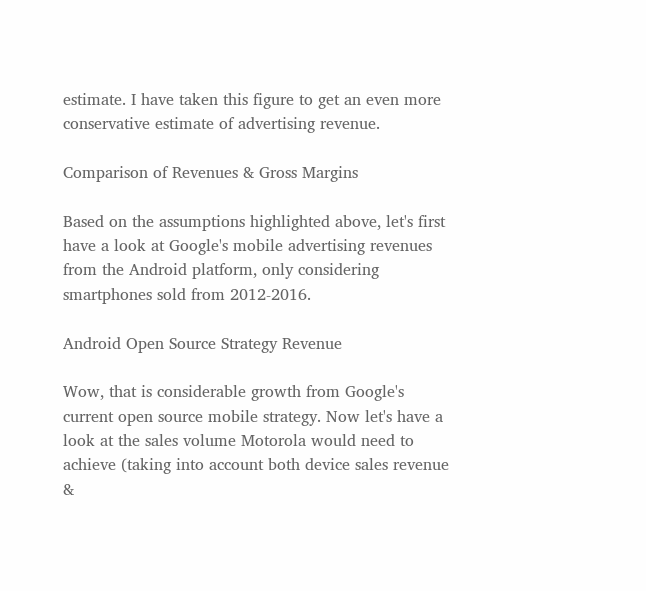estimate. I have taken this figure to get an even more conservative estimate of advertising revenue.

Comparison of Revenues & Gross Margins

Based on the assumptions highlighted above, let's first have a look at Google's mobile advertising revenues from the Android platform, only considering smartphones sold from 2012-2016.

Android Open Source Strategy Revenue

Wow, that is considerable growth from Google's current open source mobile strategy. Now let's have a look at the sales volume Motorola would need to achieve (taking into account both device sales revenue &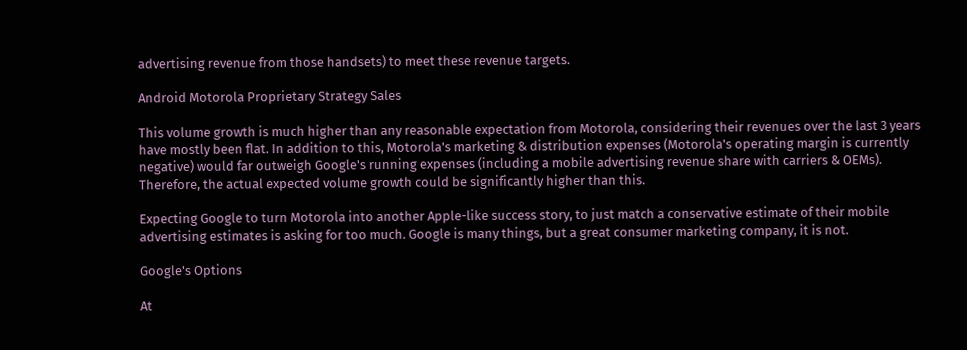advertising revenue from those handsets) to meet these revenue targets.

Android Motorola Proprietary Strategy Sales

This volume growth is much higher than any reasonable expectation from Motorola, considering their revenues over the last 3 years have mostly been flat. In addition to this, Motorola's marketing & distribution expenses (Motorola's operating margin is currently negative) would far outweigh Google's running expenses (including a mobile advertising revenue share with carriers & OEMs). Therefore, the actual expected volume growth could be significantly higher than this.

Expecting Google to turn Motorola into another Apple-like success story, to just match a conservative estimate of their mobile advertising estimates is asking for too much. Google is many things, but a great consumer marketing company, it is not.

Google's Options

At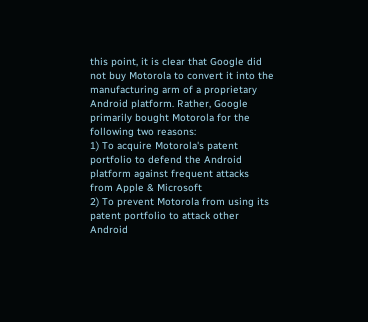this point, it is clear that Google did not buy Motorola to convert it into the manufacturing arm of a proprietary Android platform. Rather, Google primarily bought Motorola for the following two reasons:
1) To acquire Motorola's patent portfolio to defend the Android platform against frequent attacks from Apple & Microsoft
2) To prevent Motorola from using its patent portfolio to attack other Android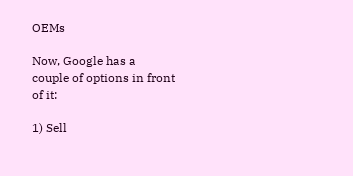OEMs

Now, Google has a couple of options in front of it:

1) Sell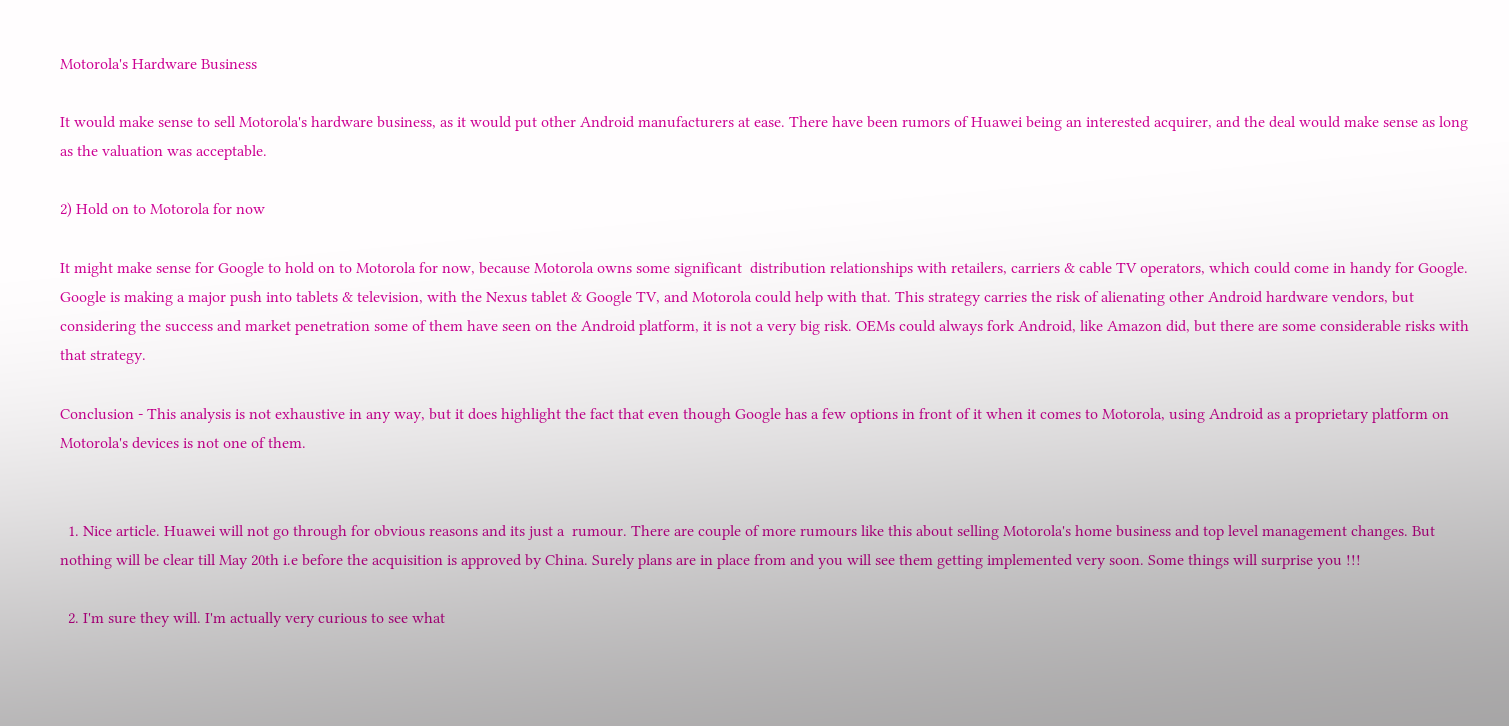Motorola's Hardware Business

It would make sense to sell Motorola's hardware business, as it would put other Android manufacturers at ease. There have been rumors of Huawei being an interested acquirer, and the deal would make sense as long as the valuation was acceptable.

2) Hold on to Motorola for now

It might make sense for Google to hold on to Motorola for now, because Motorola owns some significant  distribution relationships with retailers, carriers & cable TV operators, which could come in handy for Google. Google is making a major push into tablets & television, with the Nexus tablet & Google TV, and Motorola could help with that. This strategy carries the risk of alienating other Android hardware vendors, but considering the success and market penetration some of them have seen on the Android platform, it is not a very big risk. OEMs could always fork Android, like Amazon did, but there are some considerable risks with that strategy.

Conclusion - This analysis is not exhaustive in any way, but it does highlight the fact that even though Google has a few options in front of it when it comes to Motorola, using Android as a proprietary platform on Motorola's devices is not one of them.


  1. Nice article. Huawei will not go through for obvious reasons and its just a  rumour. There are couple of more rumours like this about selling Motorola's home business and top level management changes. But nothing will be clear till May 20th i.e before the acquisition is approved by China. Surely plans are in place from and you will see them getting implemented very soon. Some things will surprise you !!!

  2. I'm sure they will. I'm actually very curious to see what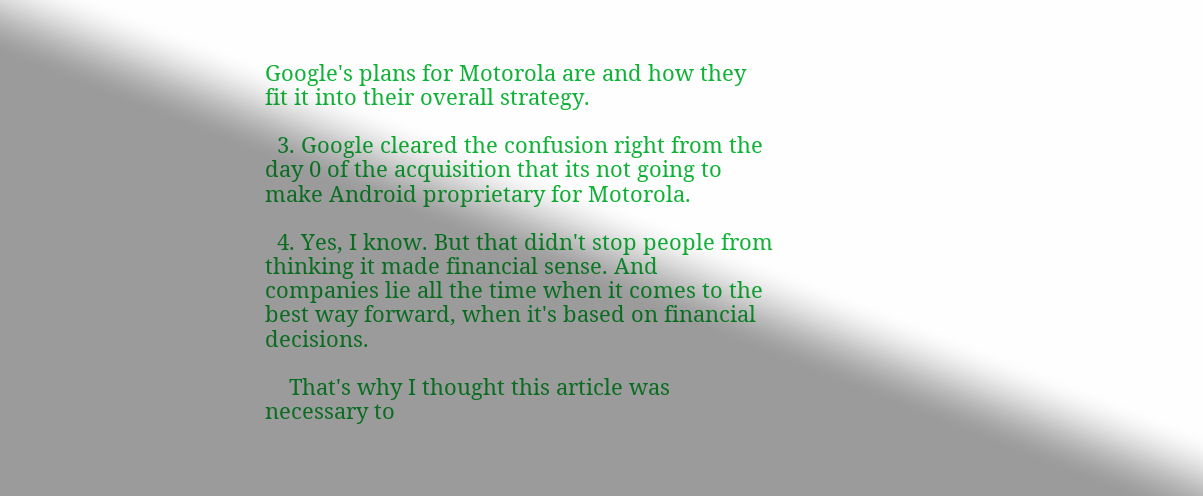Google's plans for Motorola are and how they fit it into their overall strategy.

  3. Google cleared the confusion right from the day 0 of the acquisition that its not going to make Android proprietary for Motorola.

  4. Yes, I know. But that didn't stop people from thinking it made financial sense. And companies lie all the time when it comes to the best way forward, when it's based on financial decisions.

    That's why I thought this article was necessary to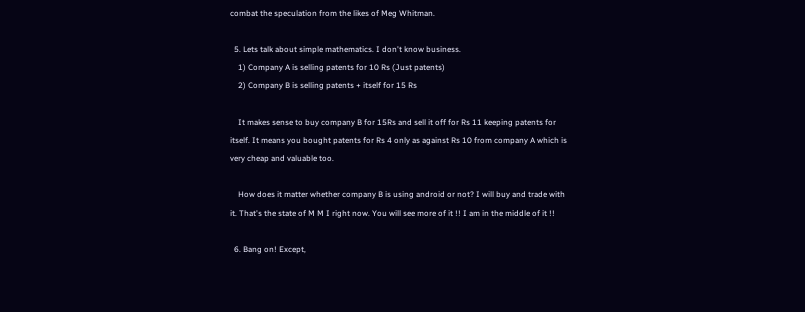combat the speculation from the likes of Meg Whitman.

  5. Lets talk about simple mathematics. I don't know business.
    1) Company A is selling patents for 10 Rs (Just patents)
    2) Company B is selling patents + itself for 15 Rs

    It makes sense to buy company B for 15Rs and sell it off for Rs 11 keeping patents for itself. It means you bought patents for Rs 4 only as against Rs 10 from company A which is very cheap and valuable too.

    How does it matter whether company B is using android or not? I will buy and trade with it. That's the state of M M I right now. You will see more of it !! I am in the middle of it !!

  6. Bang on! Except,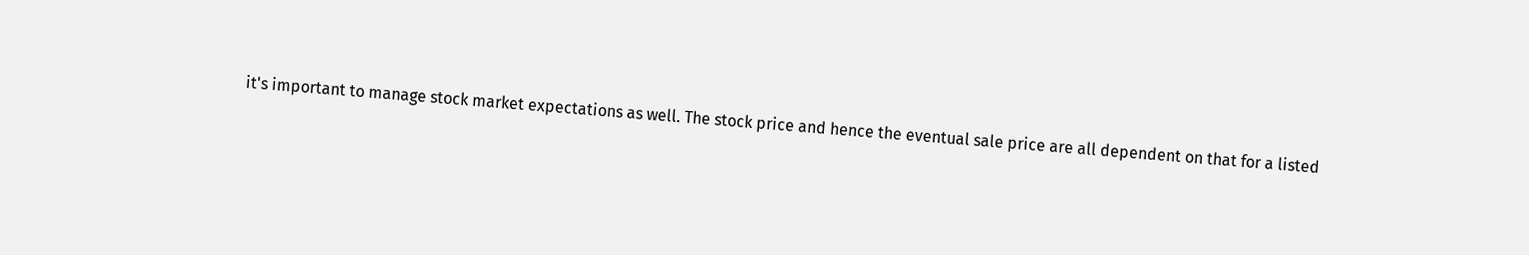it's important to manage stock market expectations as well. The stock price and hence the eventual sale price are all dependent on that for a listed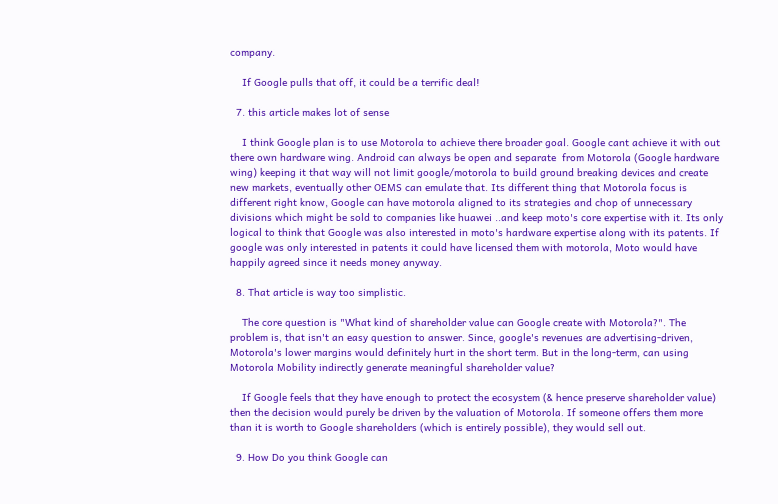company.

    If Google pulls that off, it could be a terrific deal!

  7. this article makes lot of sense

    I think Google plan is to use Motorola to achieve there broader goal. Google cant achieve it with out there own hardware wing. Android can always be open and separate  from Motorola (Google hardware wing) keeping it that way will not limit google/motorola to build ground breaking devices and create new markets, eventually other OEMS can emulate that. Its different thing that Motorola focus is different right know, Google can have motorola aligned to its strategies and chop of unnecessary divisions which might be sold to companies like huawei ..and keep moto's core expertise with it. Its only logical to think that Google was also interested in moto's hardware expertise along with its patents. If google was only interested in patents it could have licensed them with motorola, Moto would have happily agreed since it needs money anyway.

  8. That article is way too simplistic.

    The core question is "What kind of shareholder value can Google create with Motorola?". The problem is, that isn't an easy question to answer. Since, google's revenues are advertising-driven, Motorola's lower margins would definitely hurt in the short term. But in the long-term, can using Motorola Mobility indirectly generate meaningful shareholder value?

    If Google feels that they have enough to protect the ecosystem (& hence preserve shareholder value) then the decision would purely be driven by the valuation of Motorola. If someone offers them more than it is worth to Google shareholders (which is entirely possible), they would sell out.

  9. How Do you think Google can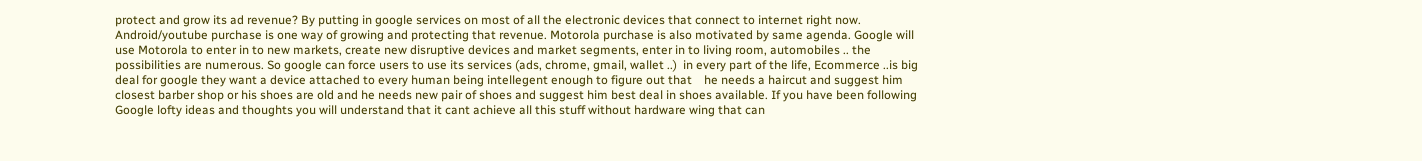protect and grow its ad revenue? By putting in google services on most of all the electronic devices that connect to internet right now. Android/youtube purchase is one way of growing and protecting that revenue. Motorola purchase is also motivated by same agenda. Google will use Motorola to enter in to new markets, create new disruptive devices and market segments, enter in to living room, automobiles .. the possibilities are numerous. So google can force users to use its services (ads, chrome, gmail, wallet ..)  in every part of the life, Ecommerce ..is big deal for google they want a device attached to every human being intellegent enough to figure out that    he needs a haircut and suggest him closest barber shop or his shoes are old and he needs new pair of shoes and suggest him best deal in shoes available. If you have been following Google lofty ideas and thoughts you will understand that it cant achieve all this stuff without hardware wing that can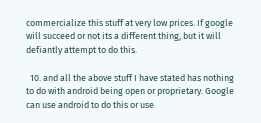commercialize this stuff at very low prices. If google will succeed or not its a different thing, but it will defiantly attempt to do this.

  10. and all the above stuff I have stated has nothing to do with android being open or proprietary. Google can use android to do this or use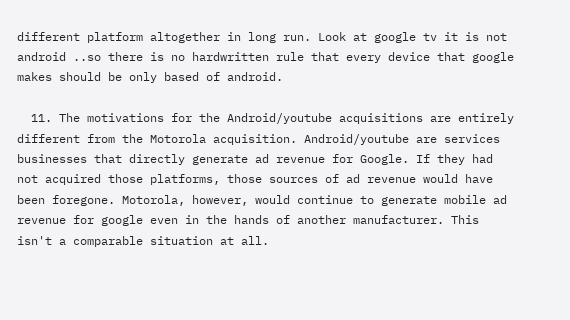different platform altogether in long run. Look at google tv it is not android ..so there is no hardwritten rule that every device that google makes should be only based of android.

  11. The motivations for the Android/youtube acquisitions are entirely different from the Motorola acquisition. Android/youtube are services businesses that directly generate ad revenue for Google. If they had not acquired those platforms, those sources of ad revenue would have been foregone. Motorola, however, would continue to generate mobile ad revenue for google even in the hands of another manufacturer. This isn't a comparable situation at all.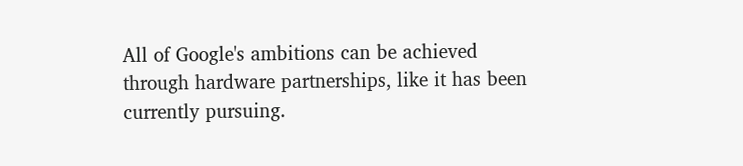All of Google's ambitions can be achieved through hardware partnerships, like it has been currently pursuing.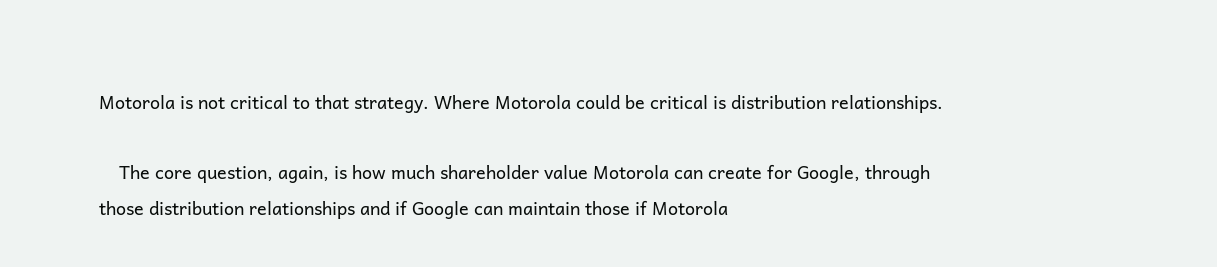Motorola is not critical to that strategy. Where Motorola could be critical is distribution relationships.

    The core question, again, is how much shareholder value Motorola can create for Google, through those distribution relationships and if Google can maintain those if Motorola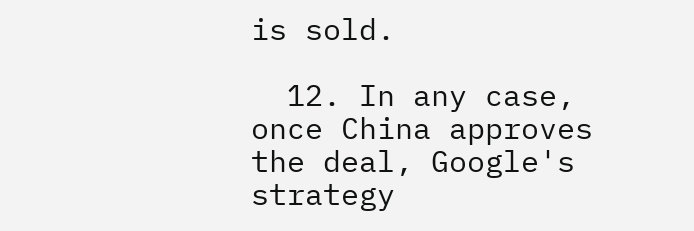is sold.

  12. In any case, once China approves the deal, Google's strategy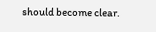should become clear.